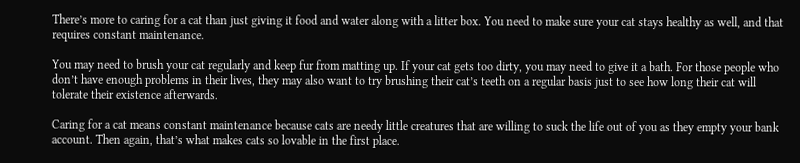There’s more to caring for a cat than just giving it food and water along with a litter box. You need to make sure your cat stays healthy as well, and that requires constant maintenance.

You may need to brush your cat regularly and keep fur from matting up. If your cat gets too dirty, you may need to give it a bath. For those people who don’t have enough problems in their lives, they may also want to try brushing their cat’s teeth on a regular basis just to see how long their cat will tolerate their existence afterwards.

Caring for a cat means constant maintenance because cats are needy little creatures that are willing to suck the life out of you as they empty your bank account. Then again, that’s what makes cats so lovable in the first place.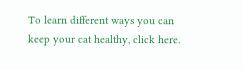To learn different ways you can keep your cat healthy, click here.